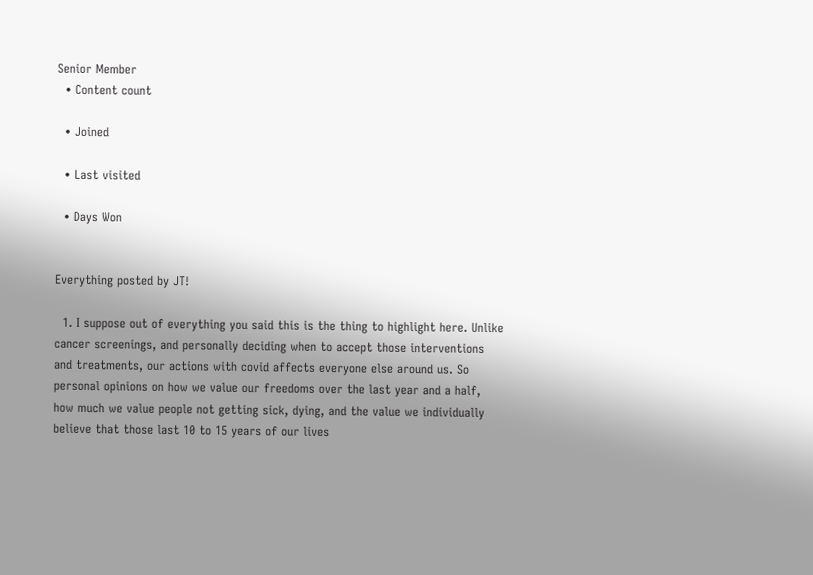Senior Member
  • Content count

  • Joined

  • Last visited

  • Days Won


Everything posted by JT!

  1. I suppose out of everything you said this is the thing to highlight here. Unlike cancer screenings, and personally deciding when to accept those interventions and treatments, our actions with covid affects everyone else around us. So personal opinions on how we value our freedoms over the last year and a half, how much we value people not getting sick, dying, and the value we individually believe that those last 10 to 15 years of our lives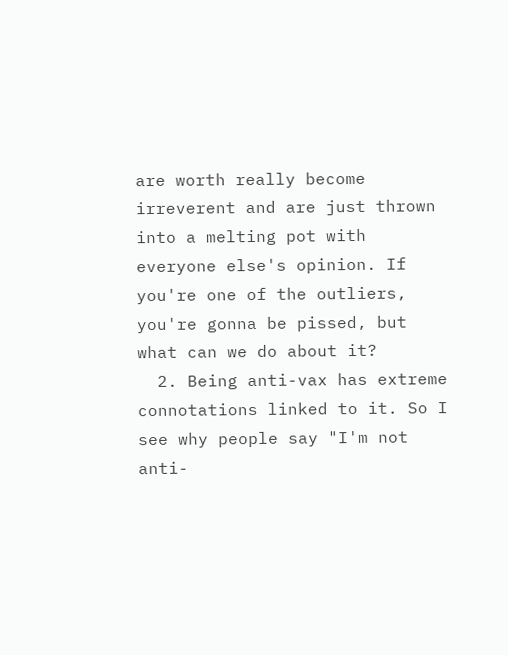are worth really become irreverent and are just thrown into a melting pot with everyone else's opinion. If you're one of the outliers, you're gonna be pissed, but what can we do about it?
  2. Being anti-vax has extreme connotations linked to it. So I see why people say "I'm not anti-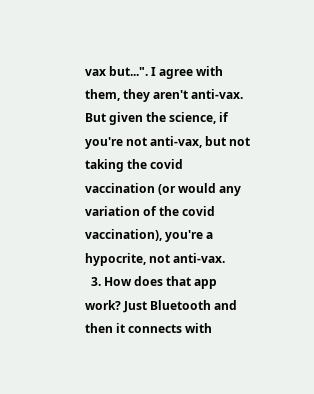vax but...". I agree with them, they aren't anti-vax. But given the science, if you're not anti-vax, but not taking the covid vaccination (or would any variation of the covid vaccination), you're a hypocrite, not anti-vax.
  3. How does that app work? Just Bluetooth and then it connects with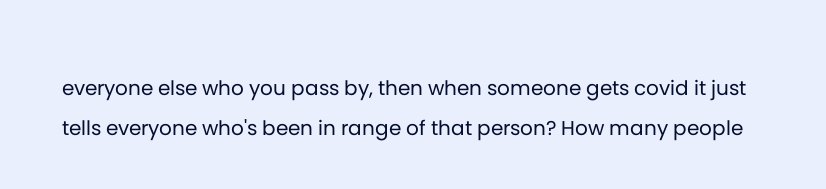everyone else who you pass by, then when someone gets covid it just tells everyone who's been in range of that person? How many people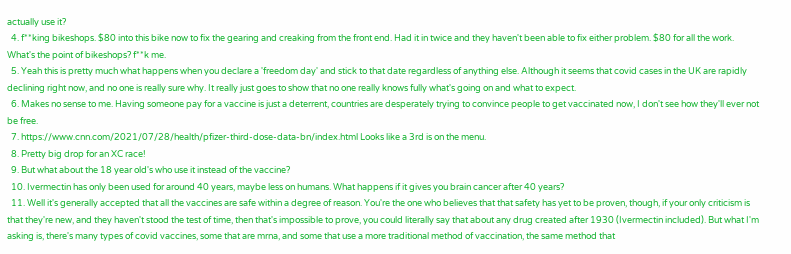actually use it?
  4. f**king bikeshops. $80 into this bike now to fix the gearing and creaking from the front end. Had it in twice and they haven't been able to fix either problem. $80 for all the work. What's the point of bikeshops? f**k me.
  5. Yeah this is pretty much what happens when you declare a 'freedom day' and stick to that date regardless of anything else. Although it seems that covid cases in the UK are rapidly declining right now, and no one is really sure why. It really just goes to show that no one really knows fully what's going on and what to expect.
  6. Makes no sense to me. Having someone pay for a vaccine is just a deterrent, countries are desperately trying to convince people to get vaccinated now, I don't see how they'll ever not be free.
  7. https://www.cnn.com/2021/07/28/health/pfizer-third-dose-data-bn/index.html Looks like a 3rd is on the menu.
  8. Pretty big drop for an XC race!
  9. But what about the 18 year old's who use it instead of the vaccine?
  10. Ivermectin has only been used for around 40 years, maybe less on humans. What happens if it gives you brain cancer after 40 years?
  11. Well it's generally accepted that all the vaccines are safe within a degree of reason. You're the one who believes that that safety has yet to be proven, though, if your only criticism is that they're new, and they haven't stood the test of time, then that's impossible to prove, you could literally say that about any drug created after 1930 (Ivermectin included). But what I'm asking is, there's many types of covid vaccines, some that are mrna, and some that use a more traditional method of vaccination, the same method that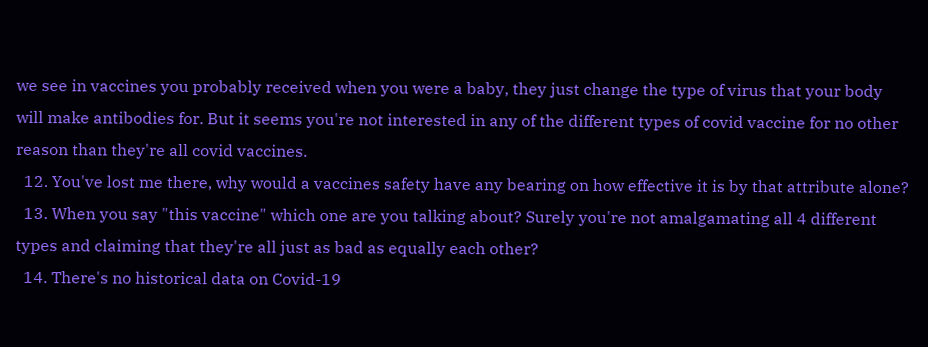we see in vaccines you probably received when you were a baby, they just change the type of virus that your body will make antibodies for. But it seems you're not interested in any of the different types of covid vaccine for no other reason than they're all covid vaccines.
  12. You've lost me there, why would a vaccines safety have any bearing on how effective it is by that attribute alone?
  13. When you say "this vaccine" which one are you talking about? Surely you're not amalgamating all 4 different types and claiming that they're all just as bad as equally each other?
  14. There's no historical data on Covid-19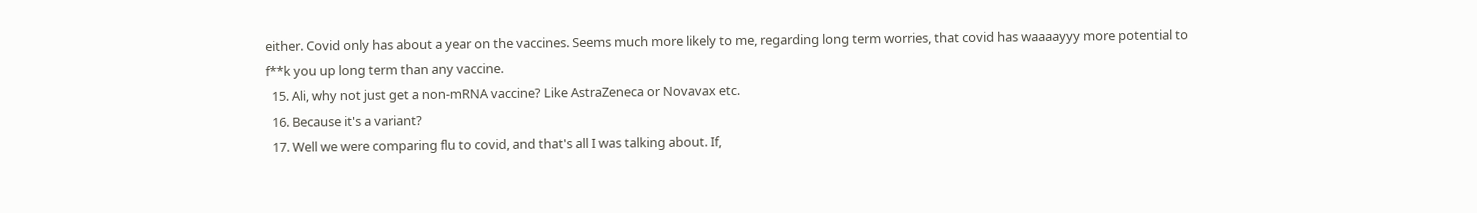either. Covid only has about a year on the vaccines. Seems much more likely to me, regarding long term worries, that covid has waaaayyy more potential to f**k you up long term than any vaccine.
  15. Ali, why not just get a non-mRNA vaccine? Like AstraZeneca or Novavax etc.
  16. Because it's a variant?
  17. Well we were comparing flu to covid, and that's all I was talking about. If,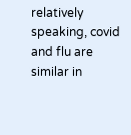relatively speaking, covid and flu are similar in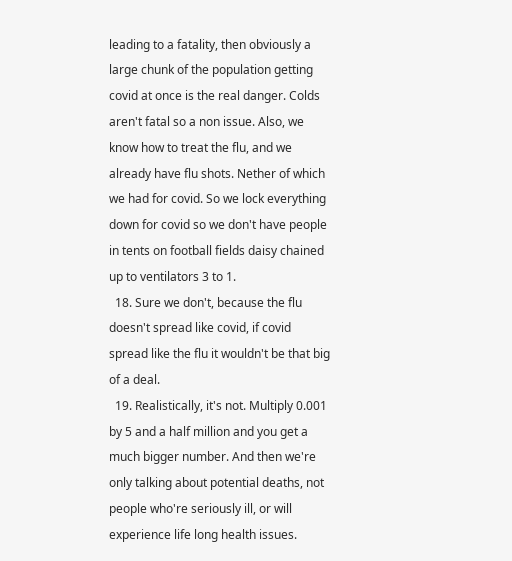leading to a fatality, then obviously a large chunk of the population getting covid at once is the real danger. Colds aren't fatal so a non issue. Also, we know how to treat the flu, and we already have flu shots. Nether of which we had for covid. So we lock everything down for covid so we don't have people in tents on football fields daisy chained up to ventilators 3 to 1.
  18. Sure we don't, because the flu doesn't spread like covid, if covid spread like the flu it wouldn't be that big of a deal.
  19. Realistically, it's not. Multiply 0.001 by 5 and a half million and you get a much bigger number. And then we're only talking about potential deaths, not people who're seriously ill, or will experience life long health issues.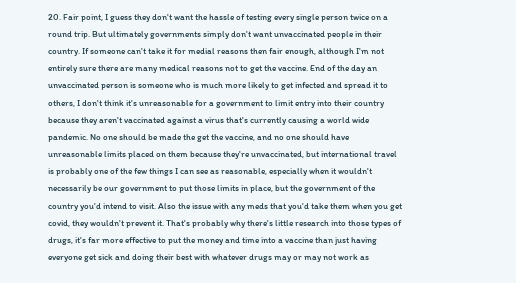20. Fair point, I guess they don't want the hassle of testing every single person twice on a round trip. But ultimately governments simply don't want unvaccinated people in their country. If someone can't take it for medial reasons then fair enough, although I'm not entirely sure there are many medical reasons not to get the vaccine. End of the day an unvaccinated person is someone who is much more likely to get infected and spread it to others, I don't think it's unreasonable for a government to limit entry into their country because they aren't vaccinated against a virus that's currently causing a world wide pandemic. No one should be made the get the vaccine, and no one should have unreasonable limits placed on them because they're unvaccinated, but international travel is probably one of the few things I can see as reasonable, especially when it wouldn't necessarily be our government to put those limits in place, but the government of the country you'd intend to visit. Also the issue with any meds that you'd take them when you get covid, they wouldn't prevent it. That's probably why there's little research into those types of drugs, it's far more effective to put the money and time into a vaccine than just having everyone get sick and doing their best with whatever drugs may or may not work as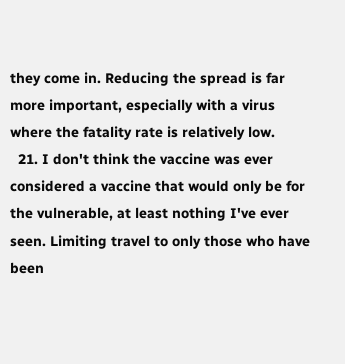they come in. Reducing the spread is far more important, especially with a virus where the fatality rate is relatively low.
  21. I don't think the vaccine was ever considered a vaccine that would only be for the vulnerable, at least nothing I've ever seen. Limiting travel to only those who have been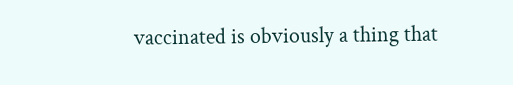vaccinated is obviously a thing that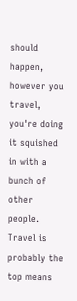should happen, however you travel, you're doing it squished in with a bunch of other people. Travel is probably the top means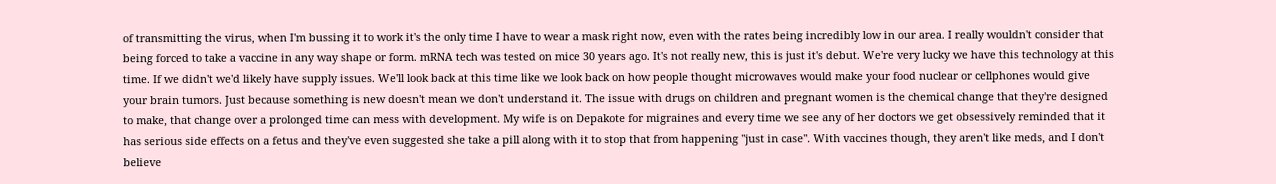of transmitting the virus, when I'm bussing it to work it's the only time I have to wear a mask right now, even with the rates being incredibly low in our area. I really wouldn't consider that being forced to take a vaccine in any way shape or form. mRNA tech was tested on mice 30 years ago. It's not really new, this is just it's debut. We're very lucky we have this technology at this time. If we didn't we'd likely have supply issues. We'll look back at this time like we look back on how people thought microwaves would make your food nuclear or cellphones would give your brain tumors. Just because something is new doesn't mean we don't understand it. The issue with drugs on children and pregnant women is the chemical change that they're designed to make, that change over a prolonged time can mess with development. My wife is on Depakote for migraines and every time we see any of her doctors we get obsessively reminded that it has serious side effects on a fetus and they've even suggested she take a pill along with it to stop that from happening "just in case". With vaccines though, they aren't like meds, and I don't believe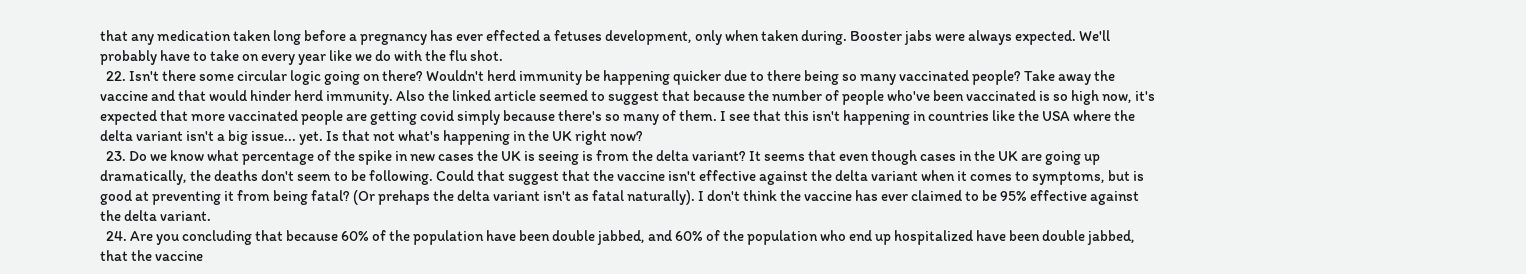that any medication taken long before a pregnancy has ever effected a fetuses development, only when taken during. Booster jabs were always expected. We'll probably have to take on every year like we do with the flu shot.
  22. Isn't there some circular logic going on there? Wouldn't herd immunity be happening quicker due to there being so many vaccinated people? Take away the vaccine and that would hinder herd immunity. Also the linked article seemed to suggest that because the number of people who've been vaccinated is so high now, it's expected that more vaccinated people are getting covid simply because there's so many of them. I see that this isn't happening in countries like the USA where the delta variant isn't a big issue... yet. Is that not what's happening in the UK right now?
  23. Do we know what percentage of the spike in new cases the UK is seeing is from the delta variant? It seems that even though cases in the UK are going up dramatically, the deaths don't seem to be following. Could that suggest that the vaccine isn't effective against the delta variant when it comes to symptoms, but is good at preventing it from being fatal? (Or prehaps the delta variant isn't as fatal naturally). I don't think the vaccine has ever claimed to be 95% effective against the delta variant.
  24. Are you concluding that because 60% of the population have been double jabbed, and 60% of the population who end up hospitalized have been double jabbed, that the vaccine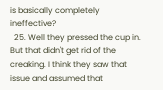is basically completely ineffective?
  25. Well they pressed the cup in. But that didn't get rid of the creaking. I think they saw that issue and assumed that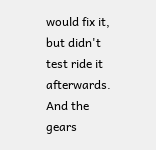would fix it, but didn't test ride it afterwards. And the gears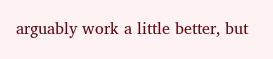arguably work a little better, but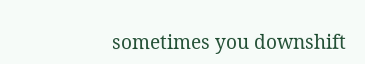sometimes you downshift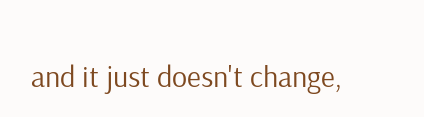and it just doesn't change,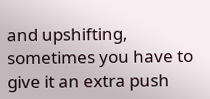and upshifting, sometimes you have to give it an extra push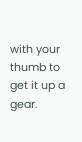with your thumb to get it up a gear.